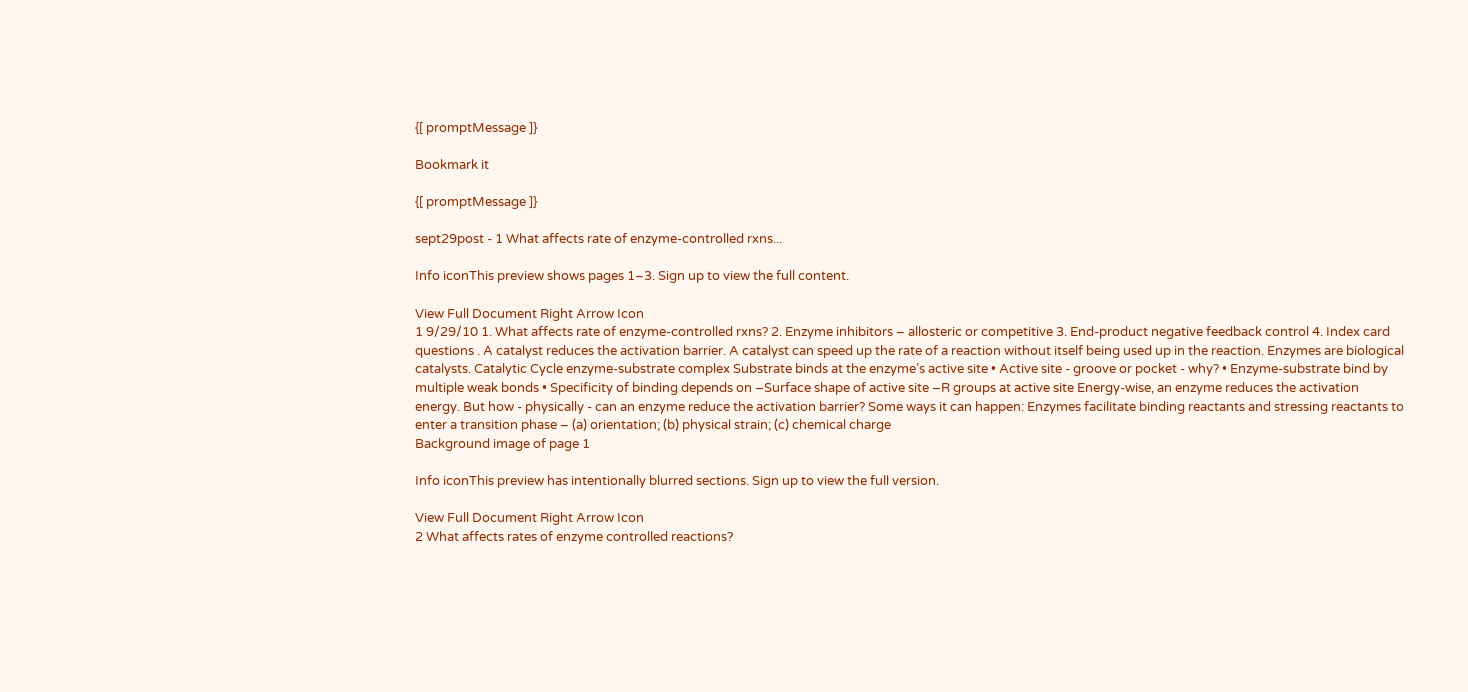{[ promptMessage ]}

Bookmark it

{[ promptMessage ]}

sept29post - 1 What affects rate of enzyme-controlled rxns...

Info iconThis preview shows pages 1–3. Sign up to view the full content.

View Full Document Right Arrow Icon
1 9/29/10 1. What affects rate of enzyme-controlled rxns? 2. Enzyme inhibitors – allosteric or competitive 3. End-product negative feedback control 4. Index card questions . A catalyst reduces the activation barrier. A catalyst can speed up the rate of a reaction without itself being used up in the reaction. Enzymes are biological catalysts. Catalytic Cycle enzyme-substrate complex Substrate binds at the enzyme’s active site • Active site - groove or pocket - why? • Enzyme-substrate bind by multiple weak bonds • Specificity of binding depends on –Surface shape of active site –R groups at active site Energy-wise, an enzyme reduces the activation energy. But how - physically - can an enzyme reduce the activation barrier? Some ways it can happen: Enzymes facilitate binding reactants and stressing reactants to enter a transition phase – (a) orientation; (b) physical strain; (c) chemical charge
Background image of page 1

Info iconThis preview has intentionally blurred sections. Sign up to view the full version.

View Full Document Right Arrow Icon
2 What affects rates of enzyme controlled reactions?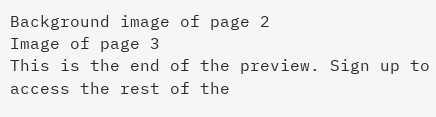Background image of page 2
Image of page 3
This is the end of the preview. Sign up to access the rest of the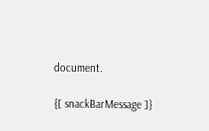document.

{[ snackBarMessage ]}